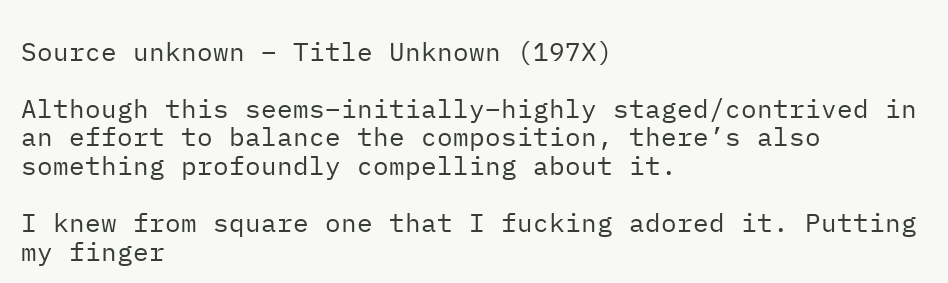Source unknown – Title Unknown (197X)

Although this seems–initially–highly staged/contrived in an effort to balance the composition, there’s also something profoundly compelling about it.

I knew from square one that I fucking adored it. Putting my finger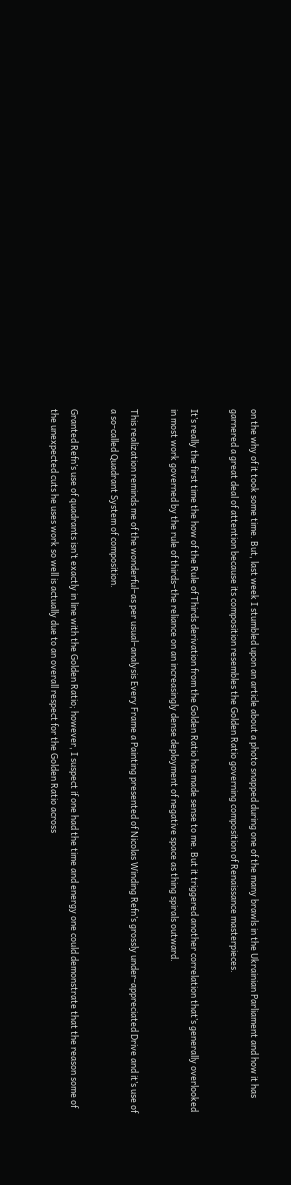on the why of it took some time. But, last week I stumbled upon an article about a photo snapped during one of the many brawls in the Ukrainian Parliament and how it has garnered a great deal of attention because its composition resembles the Golden Ratio governing composition of Renaissance masterpieces.

It’s really the first time the how of the Rule of Thirds derivation from the Golden Ratio has made sense to me. But it triggered another correlation that’s generally overlooked in most work governed by the rule of thirds–the reliance on an increasingly dense deployment of negative space as thing spirals outward.

This realization reminds me of the wonderful–as per usual–analysis Every Frame a Painting presented of Nicolas Winding Refn’s grossly under-appreciated Drive and it’s use of a so-called Quadrant System of composition.

Granted Refn’s use of quadrants isn’t exactly in line with the Golden Ratio; however, I suspect if one had the time and energy one could demonstrate that the reason some of the unexpected cuts he uses work so well is actually due to an overall respect for the Golden Ratio across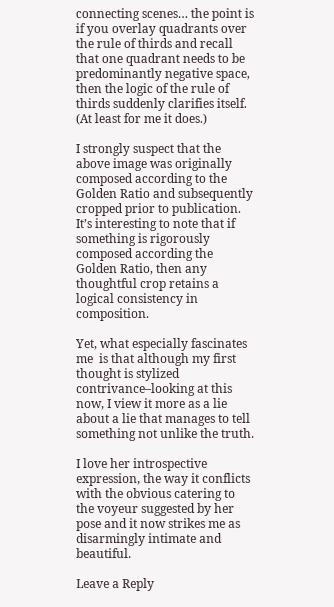connecting scenes… the point is if you overlay quadrants over the rule of thirds and recall that one quadrant needs to be predominantly negative space, then the logic of the rule of thirds suddenly clarifies itself. (At least for me it does.)

I strongly suspect that the above image was originally composed according to the Golden Ratio and subsequently cropped prior to publication. It’s interesting to note that if something is rigorously composed according the Golden Ratio, then any thoughtful crop retains a logical consistency in composition.

Yet, what especially fascinates me  is that although my first thought is stylized contrivance–looking at this now, I view it more as a lie about a lie that manages to tell something not unlike the truth.

I love her introspective expression, the way it conflicts with the obvious catering to the voyeur suggested by her pose and it now strikes me as disarmingly intimate and beautiful.

Leave a Reply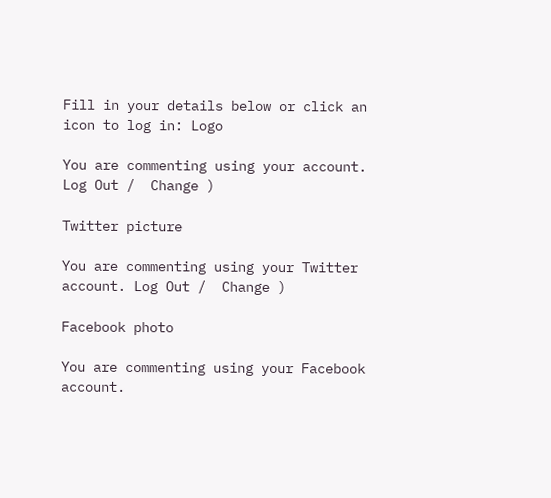Fill in your details below or click an icon to log in: Logo

You are commenting using your account. Log Out /  Change )

Twitter picture

You are commenting using your Twitter account. Log Out /  Change )

Facebook photo

You are commenting using your Facebook account.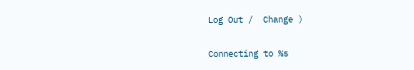Log Out /  Change )

Connecting to %s